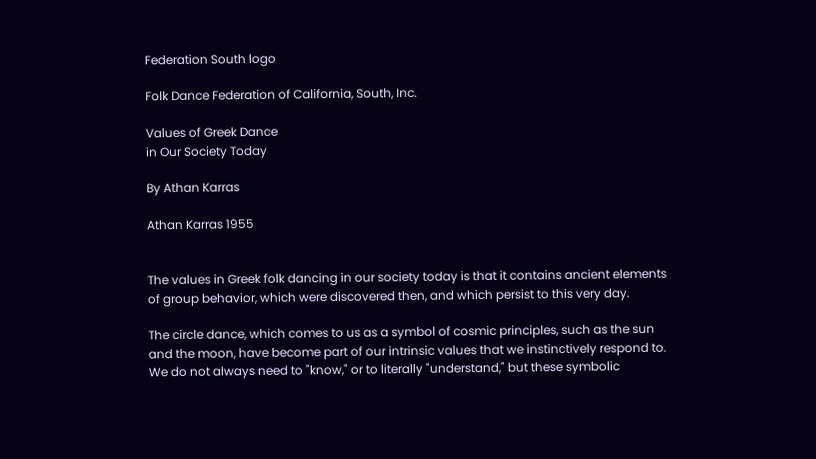Federation South logo

Folk Dance Federation of California, South, Inc.

Values of Greek Dance
in Our Society Today

By Athan Karras

Athan Karras 1955


The values in Greek folk dancing in our society today is that it contains ancient elements of group behavior, which were discovered then, and which persist to this very day.

The circle dance, which comes to us as a symbol of cosmic principles, such as the sun and the moon, have become part of our intrinsic values that we instinctively respond to. We do not always need to "know," or to literally "understand," but these symbolic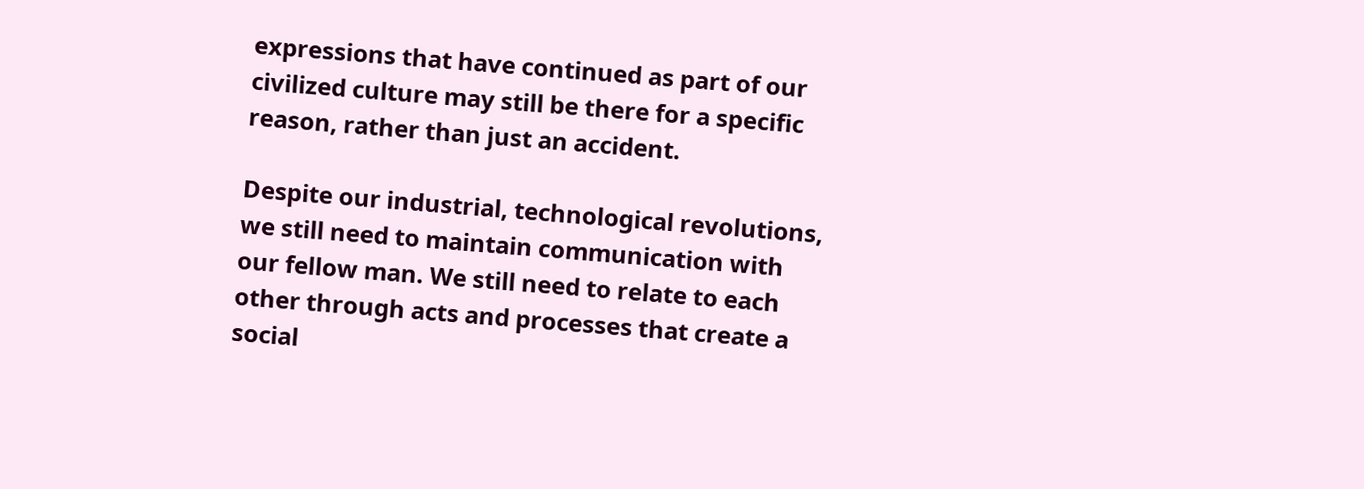expressions that have continued as part of our civilized culture may still be there for a specific reason, rather than just an accident.

Despite our industrial, technological revolutions, we still need to maintain communication with our fellow man. We still need to relate to each other through acts and processes that create a social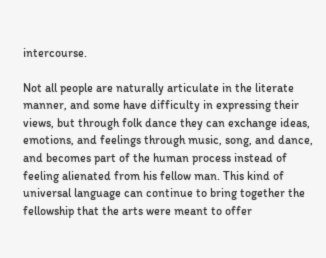intercourse.

Not all people are naturally articulate in the literate manner, and some have difficulty in expressing their views, but through folk dance they can exchange ideas, emotions, and feelings through music, song, and dance, and becomes part of the human process instead of feeling alienated from his fellow man. This kind of universal language can continue to bring together the fellowship that the arts were meant to offer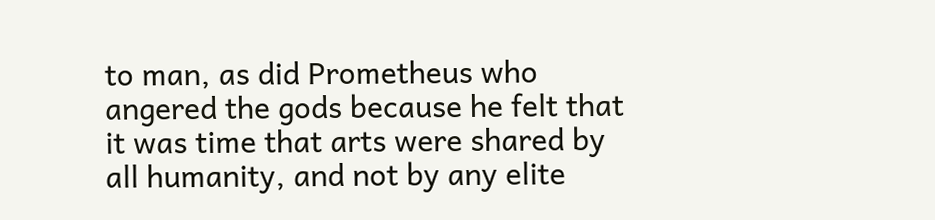to man, as did Prometheus who angered the gods because he felt that it was time that arts were shared by all humanity, and not by any elite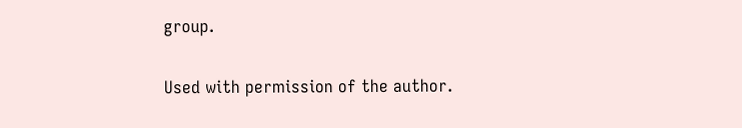group.

Used with permission of the author.